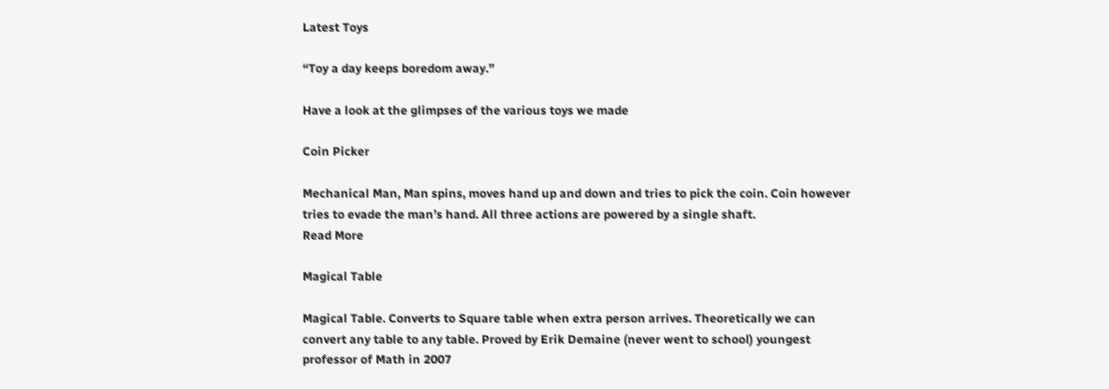Latest Toys

“Toy a day keeps boredom away.”

Have a look at the glimpses of the various toys we made

Coin Picker

Mechanical Man, Man spins, moves hand up and down and tries to pick the coin. Coin however tries to evade the man’s hand. All three actions are powered by a single shaft.
Read More

Magical Table

Magical Table. Converts to Square table when extra person arrives. Theoretically we can convert any table to any table. Proved by Erik Demaine (never went to school) youngest professor of Math in 2007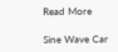Read More

Sine Wave Car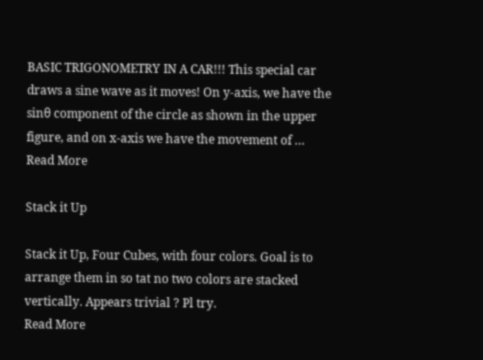BASIC TRIGONOMETRY IN A CAR!!! This special car draws a sine wave as it moves! On y-axis, we have the sinθ component of the circle as shown in the upper figure, and on x-axis we have the movement of …
Read More

Stack it Up

Stack it Up, Four Cubes, with four colors. Goal is to arrange them in so tat no two colors are stacked vertically. Appears trivial ? Pl try.
Read More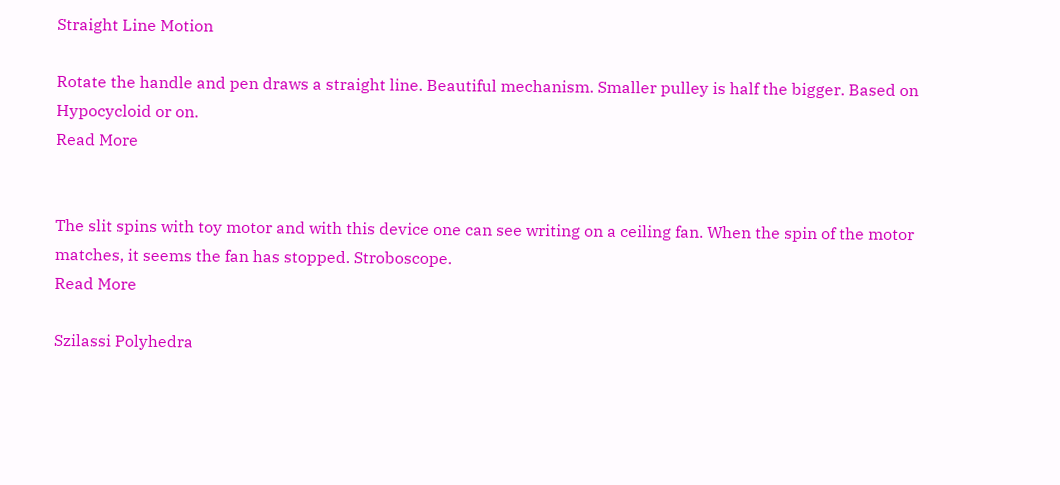Straight Line Motion

Rotate the handle and pen draws a straight line. Beautiful mechanism. Smaller pulley is half the bigger. Based on Hypocycloid or on.
Read More


The slit spins with toy motor and with this device one can see writing on a ceiling fan. When the spin of the motor matches, it seems the fan has stopped. Stroboscope.
Read More

Szilassi Polyhedra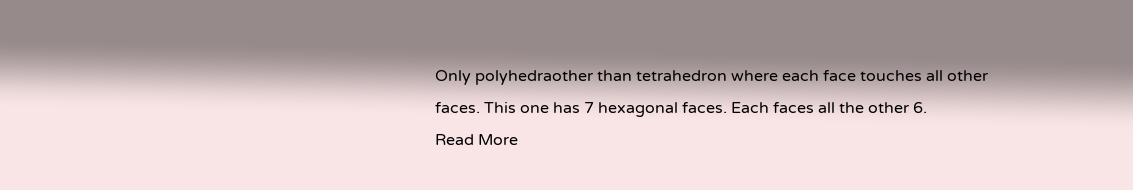Only polyhedraother than tetrahedron where each face touches all other faces. This one has 7 hexagonal faces. Each faces all the other 6.
Read More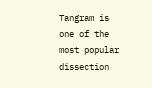Tangram is one of the most popular dissection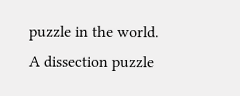puzzle in the world. A dissection puzzle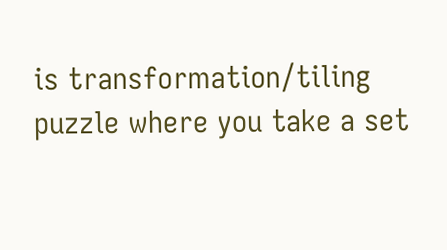is transformation/tiling puzzle where you take a set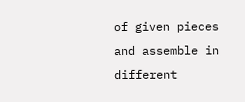of given pieces and assemble in different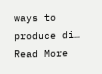ways to produce di…
Read More